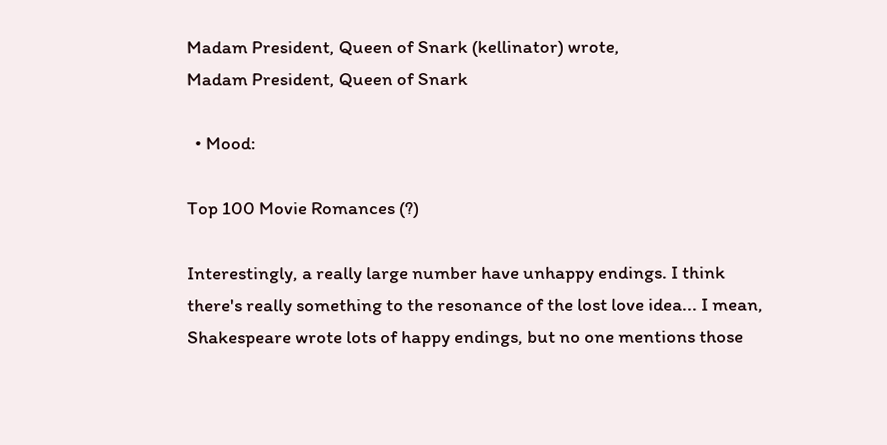Madam President, Queen of Snark (kellinator) wrote,
Madam President, Queen of Snark

  • Mood:

Top 100 Movie Romances (?)

Interestingly, a really large number have unhappy endings. I think there's really something to the resonance of the lost love idea... I mean, Shakespeare wrote lots of happy endings, but no one mentions those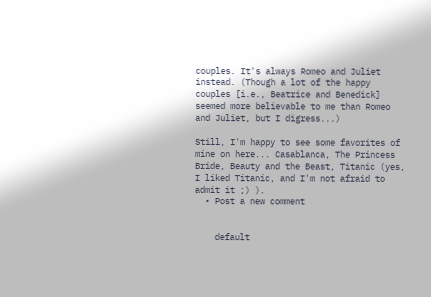couples. It's always Romeo and Juliet instead. (Though a lot of the happy couples [i.e., Beatrice and Benedick] seemed more believable to me than Romeo and Juliet, but I digress...)

Still, I'm happy to see some favorites of mine on here... Casablanca, The Princess Bride, Beauty and the Beast, Titanic (yes, I liked Titanic, and I'm not afraid to admit it ;) ).
  • Post a new comment


    default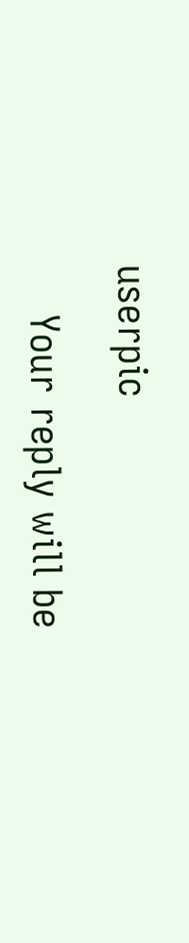userpic

    Your reply will be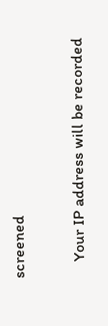screened

    Your IP address will be recorded